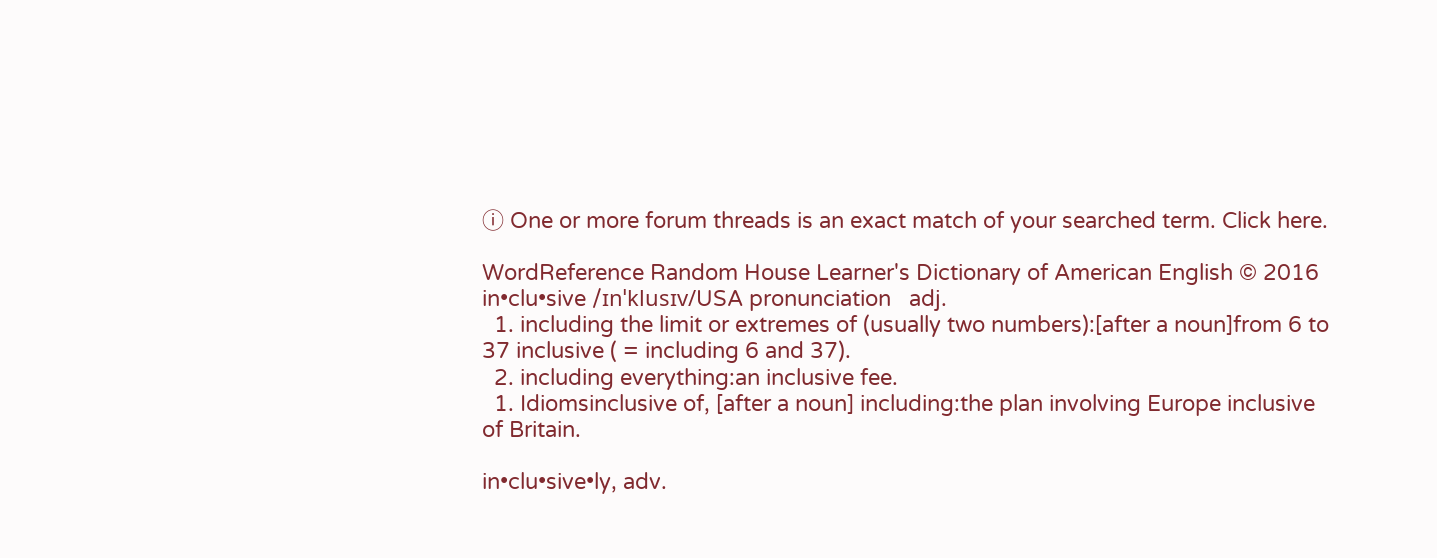ⓘ One or more forum threads is an exact match of your searched term. Click here.

WordReference Random House Learner's Dictionary of American English © 2016
in•clu•sive /ɪnˈklusɪv/USA pronunciation   adj.
  1. including the limit or extremes of (usually two numbers):[after a noun]from 6 to 37 inclusive ( = including 6 and 37).
  2. including everything:an inclusive fee.
  1. Idiomsinclusive of, [after a noun] including:the plan involving Europe inclusive of Britain.

in•clu•sive•ly, adv.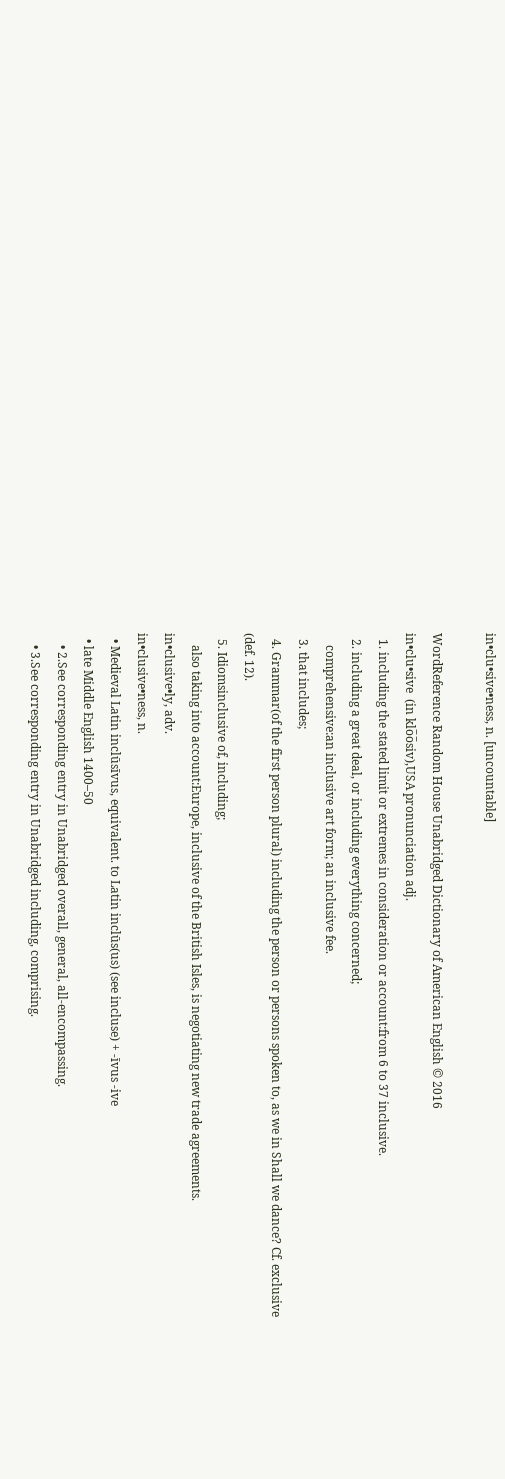in•clu•sive•ness, n. [uncountable]

WordReference Random House Unabridged Dictionary of American English © 2016
in•clu•sive  (in klo̅o̅siv),USA pronunciation adj.
  1. including the stated limit or extremes in consideration or account:from 6 to 37 inclusive.
  2. including a great deal, or including everything concerned;
    comprehensive:an inclusive art form; an inclusive fee.
  3. that includes;
  4. Grammar(of the first person plural) including the person or persons spoken to, as we in Shall we dance? Cf. exclusive (def. 12).
  5. Idiomsinclusive of, including;
    also taking into account:Europe, inclusive of the British Isles, is negotiating new trade agreements.
in•clusive•ly, adv.
in•clusive•ness, n.
  • Medieval Latin inclūsīvus, equivalent. to Latin inclūs(us) (see incluse) + -īvus -ive
  • late Middle English 1400–50
    • 2.See corresponding entry in Unabridged overall, general, all-encompassing.
    • 3.See corresponding entry in Unabridged including, comprising.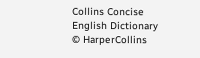Collins Concise English Dictionary © HarperCollins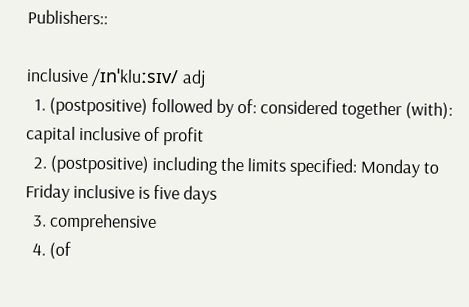Publishers::

inclusive /ɪnˈkluːsɪv/ adj
  1. (postpositive) followed by of: considered together (with): capital inclusive of profit
  2. (postpositive) including the limits specified: Monday to Friday inclusive is five days
  3. comprehensive
  4. (of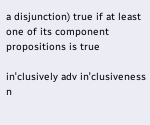a disjunction) true if at least one of its component propositions is true

inˈclusively adv inˈclusiveness n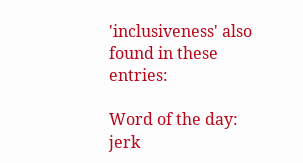'inclusiveness' also found in these entries:

Word of the day: jerk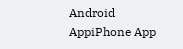Android AppiPhone App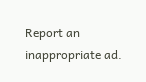Report an inappropriate ad.